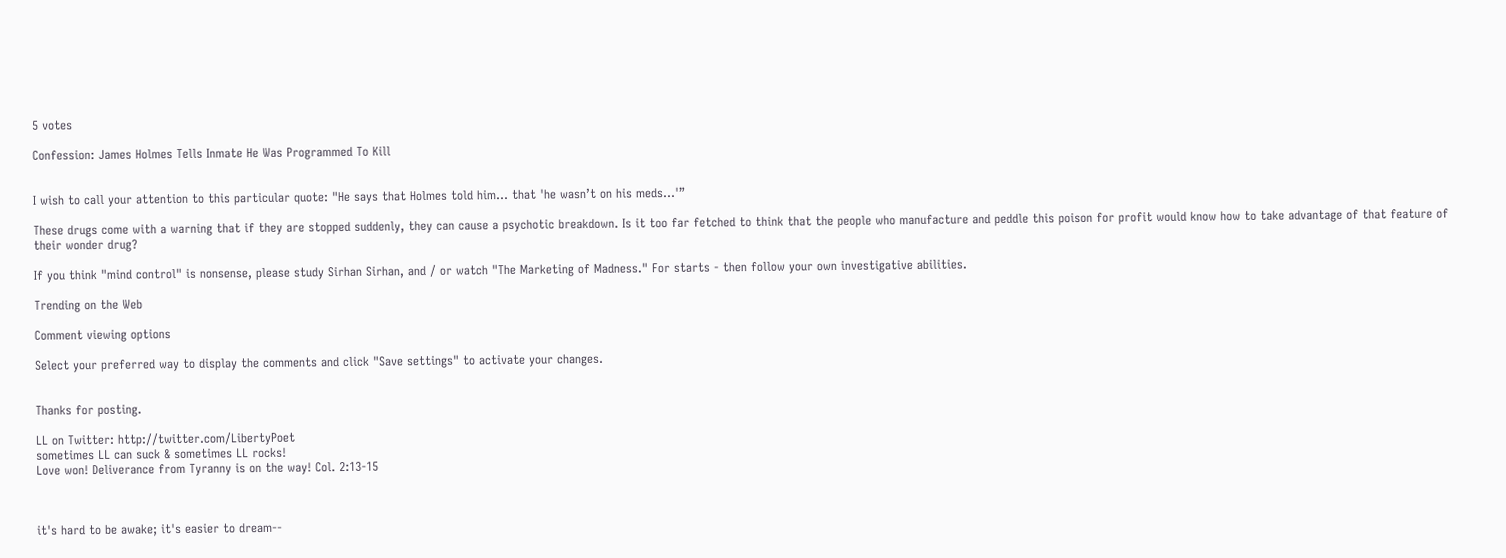5 votes

Confession: James Holmes Tells Inmate He Was Programmed To Kill


I wish to call your attention to this particular quote: "He says that Holmes told him... that 'he wasn’t on his meds...'”

These drugs come with a warning that if they are stopped suddenly, they can cause a psychotic breakdown. Is it too far fetched to think that the people who manufacture and peddle this poison for profit would know how to take advantage of that feature of their wonder drug?

If you think "mind control" is nonsense, please study Sirhan Sirhan, and / or watch "The Marketing of Madness." For starts - then follow your own investigative abilities.

Trending on the Web

Comment viewing options

Select your preferred way to display the comments and click "Save settings" to activate your changes.


Thanks for posting.

LL on Twitter: http://twitter.com/LibertyPoet
sometimes LL can suck & sometimes LL rocks!
Love won! Deliverance from Tyranny is on the way! Col. 2:13-15



it's hard to be awake; it's easier to dream--